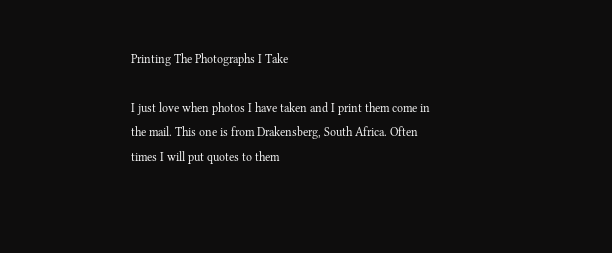Printing The Photographs I Take

I just love when photos I have taken and I print them come in the mail. This one is from Drakensberg, South Africa. Often times I will put quotes to them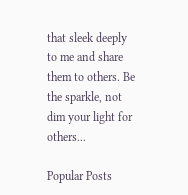that sleek deeply to me and share them to others. Be the sparkle, not dim your light for others...

Popular Posts